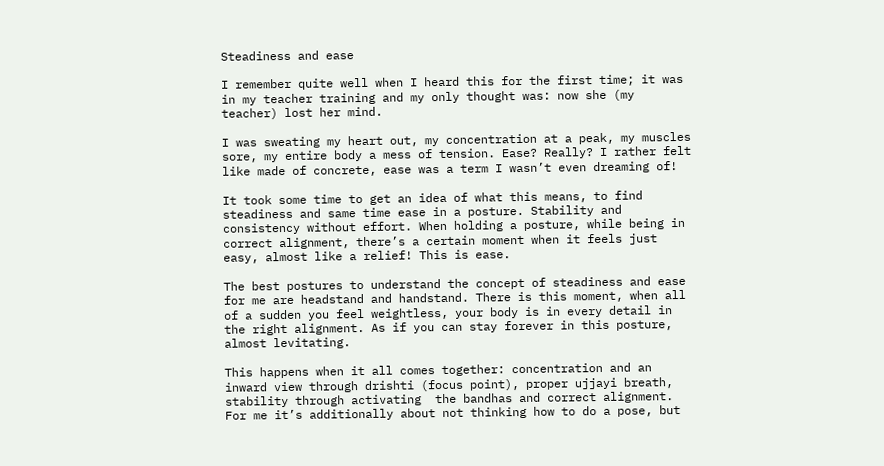Steadiness and ease

I remember quite well when I heard this for the first time; it was in my teacher training and my only thought was: now she (my teacher) lost her mind.

I was sweating my heart out, my concentration at a peak, my muscles sore, my entire body a mess of tension. Ease? Really? I rather felt like made of concrete, ease was a term I wasn’t even dreaming of!

It took some time to get an idea of what this means, to find steadiness and same time ease in a posture. Stability and consistency without effort. When holding a posture, while being in correct alignment, there’s a certain moment when it feels just easy, almost like a relief! This is ease.

The best postures to understand the concept of steadiness and ease for me are headstand and handstand. There is this moment, when all of a sudden you feel weightless, your body is in every detail in the right alignment. As if you can stay forever in this posture, almost levitating.

This happens when it all comes together: concentration and an inward view through drishti (focus point), proper ujjayi breath, stability through activating  the bandhas and correct alignment. For me it’s additionally about not thinking how to do a pose, but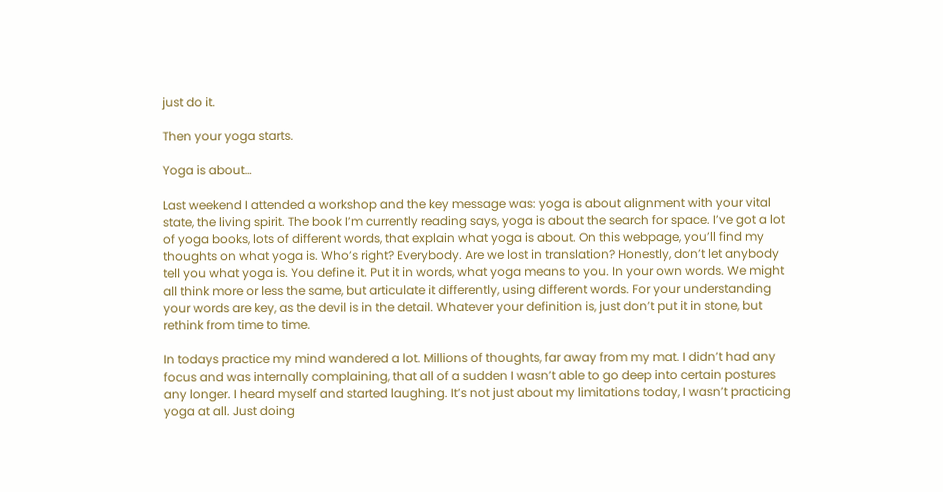just do it.

Then your yoga starts.

Yoga is about…

Last weekend I attended a workshop and the key message was: yoga is about alignment with your vital state, the living spirit. The book I’m currently reading says, yoga is about the search for space. I’ve got a lot of yoga books, lots of different words, that explain what yoga is about. On this webpage, you’ll find my thoughts on what yoga is. Who’s right? Everybody. Are we lost in translation? Honestly, don’t let anybody tell you what yoga is. You define it. Put it in words, what yoga means to you. In your own words. We might all think more or less the same, but articulate it differently, using different words. For your understanding your words are key, as the devil is in the detail. Whatever your definition is, just don’t put it in stone, but rethink from time to time.

In todays practice my mind wandered a lot. Millions of thoughts, far away from my mat. I didn’t had any focus and was internally complaining, that all of a sudden I wasn’t able to go deep into certain postures any longer. I heard myself and started laughing. It’s not just about my limitations today, I wasn’t practicing yoga at all. Just doing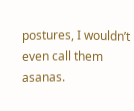postures, I wouldn’t even call them asanas.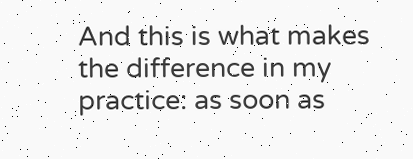And this is what makes the difference in my practice: as soon as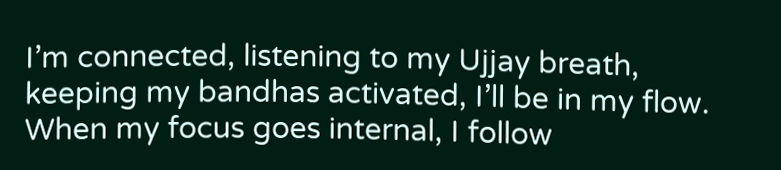I’m connected, listening to my Ujjay breath, keeping my bandhas activated, I’ll be in my flow. When my focus goes internal, I follow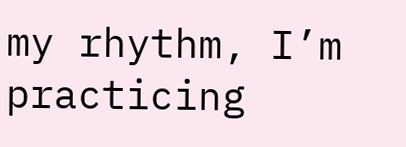my rhythm, I’m practicing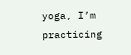yoga, I’m practicing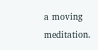a moving meditation.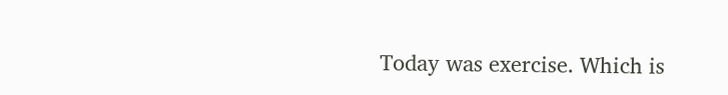Today was exercise. Which is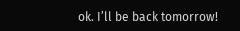ok. I’ll be back tomorrow!